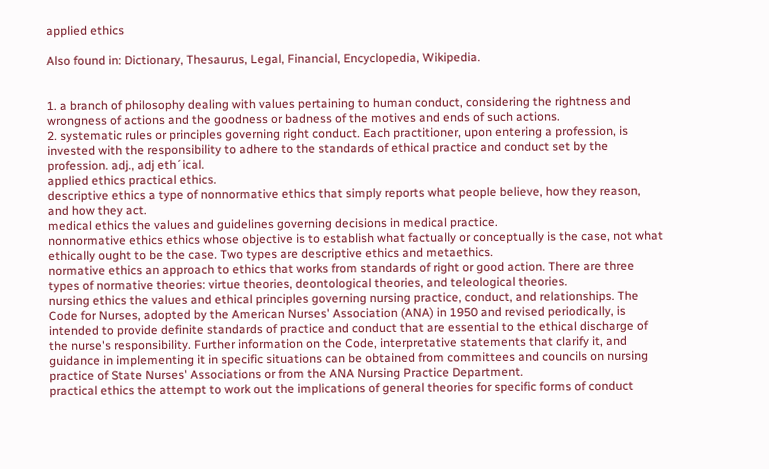applied ethics

Also found in: Dictionary, Thesaurus, Legal, Financial, Encyclopedia, Wikipedia.


1. a branch of philosophy dealing with values pertaining to human conduct, considering the rightness and wrongness of actions and the goodness or badness of the motives and ends of such actions.
2. systematic rules or principles governing right conduct. Each practitioner, upon entering a profession, is invested with the responsibility to adhere to the standards of ethical practice and conduct set by the profession. adj., adj eth´ical.
applied ethics practical ethics.
descriptive ethics a type of nonnormative ethics that simply reports what people believe, how they reason, and how they act.
medical ethics the values and guidelines governing decisions in medical practice.
nonnormative ethics ethics whose objective is to establish what factually or conceptually is the case, not what ethically ought to be the case. Two types are descriptive ethics and metaethics.
normative ethics an approach to ethics that works from standards of right or good action. There are three types of normative theories: virtue theories, deontological theories, and teleological theories.
nursing ethics the values and ethical principles governing nursing practice, conduct, and relationships. The Code for Nurses, adopted by the American Nurses' Association (ANA) in 1950 and revised periodically, is intended to provide definite standards of practice and conduct that are essential to the ethical discharge of the nurse's responsibility. Further information on the Code, interpretative statements that clarify it, and guidance in implementing it in specific situations can be obtained from committees and councils on nursing practice of State Nurses' Associations or from the ANA Nursing Practice Department.
practical ethics the attempt to work out the implications of general theories for specific forms of conduct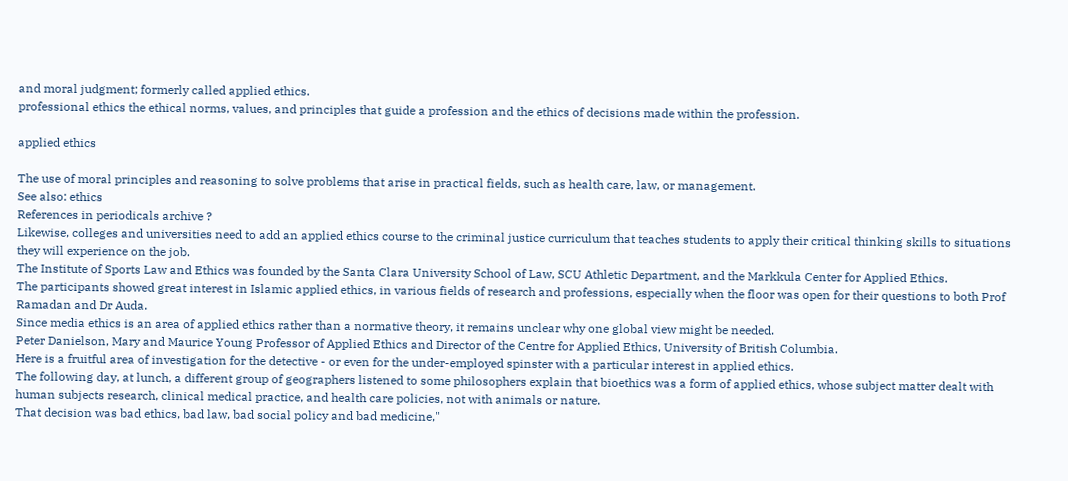and moral judgment; formerly called applied ethics.
professional ethics the ethical norms, values, and principles that guide a profession and the ethics of decisions made within the profession.

applied ethics

The use of moral principles and reasoning to solve problems that arise in practical fields, such as health care, law, or management.
See also: ethics
References in periodicals archive ?
Likewise, colleges and universities need to add an applied ethics course to the criminal justice curriculum that teaches students to apply their critical thinking skills to situations they will experience on the job.
The Institute of Sports Law and Ethics was founded by the Santa Clara University School of Law, SCU Athletic Department, and the Markkula Center for Applied Ethics.
The participants showed great interest in Islamic applied ethics, in various fields of research and professions, especially when the floor was open for their questions to both Prof Ramadan and Dr Auda.
Since media ethics is an area of applied ethics rather than a normative theory, it remains unclear why one global view might be needed.
Peter Danielson, Mary and Maurice Young Professor of Applied Ethics and Director of the Centre for Applied Ethics, University of British Columbia.
Here is a fruitful area of investigation for the detective - or even for the under-employed spinster with a particular interest in applied ethics.
The following day, at lunch, a different group of geographers listened to some philosophers explain that bioethics was a form of applied ethics, whose subject matter dealt with human subjects research, clinical medical practice, and health care policies, not with animals or nature.
That decision was bad ethics, bad law, bad social policy and bad medicine,"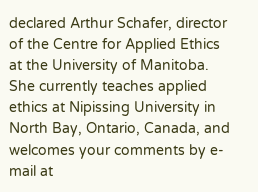declared Arthur Schafer, director of the Centre for Applied Ethics at the University of Manitoba.
She currently teaches applied ethics at Nipissing University in North Bay, Ontario, Canada, and welcomes your comments by e-mail at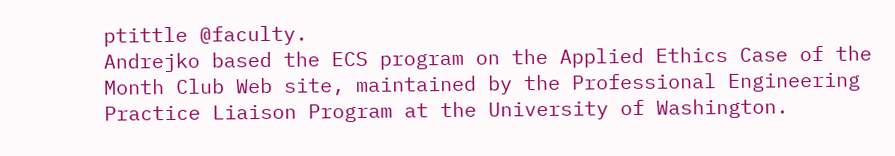ptittle @faculty.
Andrejko based the ECS program on the Applied Ethics Case of the Month Club Web site, maintained by the Professional Engineering Practice Liaison Program at the University of Washington.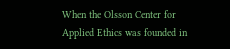When the Olsson Center for Applied Ethics was founded in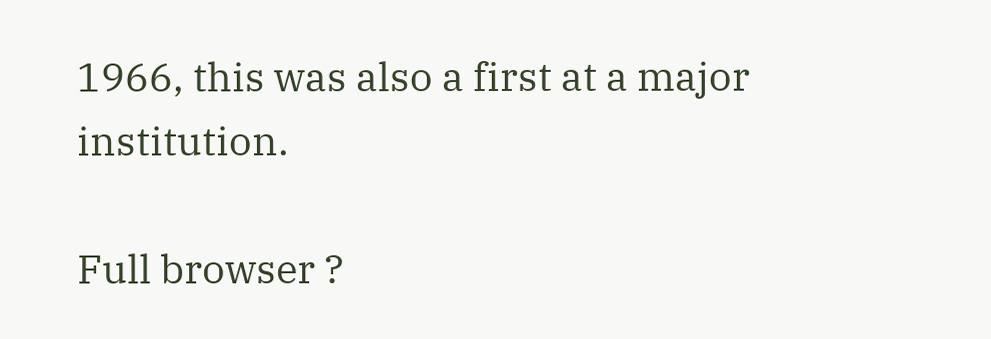1966, this was also a first at a major institution.

Full browser ?